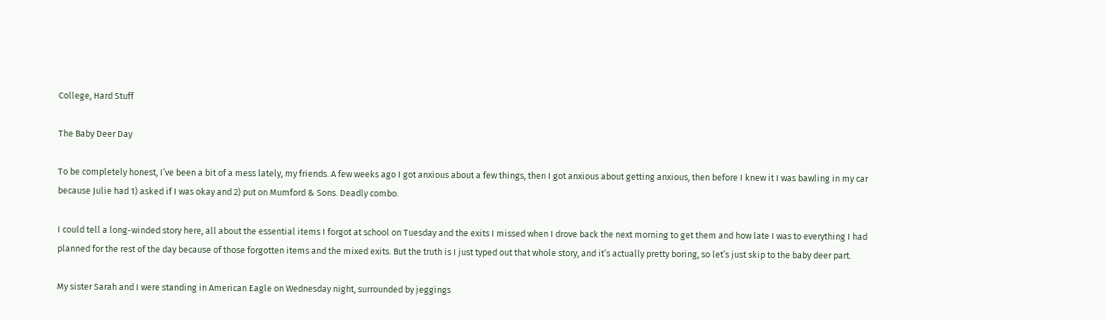College, Hard Stuff

The Baby Deer Day

To be completely honest, I’ve been a bit of a mess lately, my friends. A few weeks ago I got anxious about a few things, then I got anxious about getting anxious, then before I knew it I was bawling in my car because Julie had 1) asked if I was okay and 2) put on Mumford & Sons. Deadly combo.

I could tell a long-winded story here, all about the essential items I forgot at school on Tuesday and the exits I missed when I drove back the next morning to get them and how late I was to everything I had planned for the rest of the day because of those forgotten items and the mixed exits. But the truth is I just typed out that whole story, and it’s actually pretty boring, so let’s just skip to the baby deer part.

My sister Sarah and I were standing in American Eagle on Wednesday night, surrounded by jeggings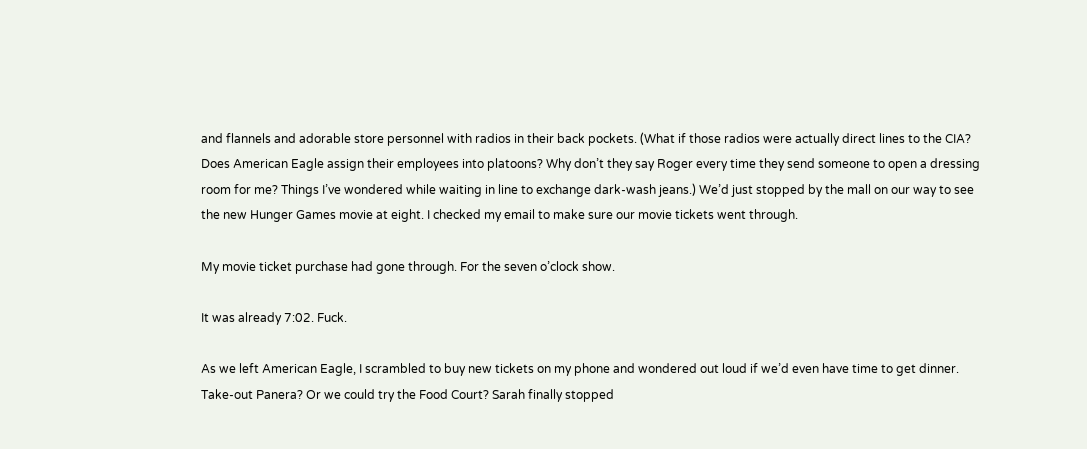and flannels and adorable store personnel with radios in their back pockets. (What if those radios were actually direct lines to the CIA? Does American Eagle assign their employees into platoons? Why don’t they say Roger every time they send someone to open a dressing room for me? Things I’ve wondered while waiting in line to exchange dark-wash jeans.) We’d just stopped by the mall on our way to see the new Hunger Games movie at eight. I checked my email to make sure our movie tickets went through.

My movie ticket purchase had gone through. For the seven o’clock show.

It was already 7:02. Fuck.

As we left American Eagle, I scrambled to buy new tickets on my phone and wondered out loud if we’d even have time to get dinner. Take-out Panera? Or we could try the Food Court? Sarah finally stopped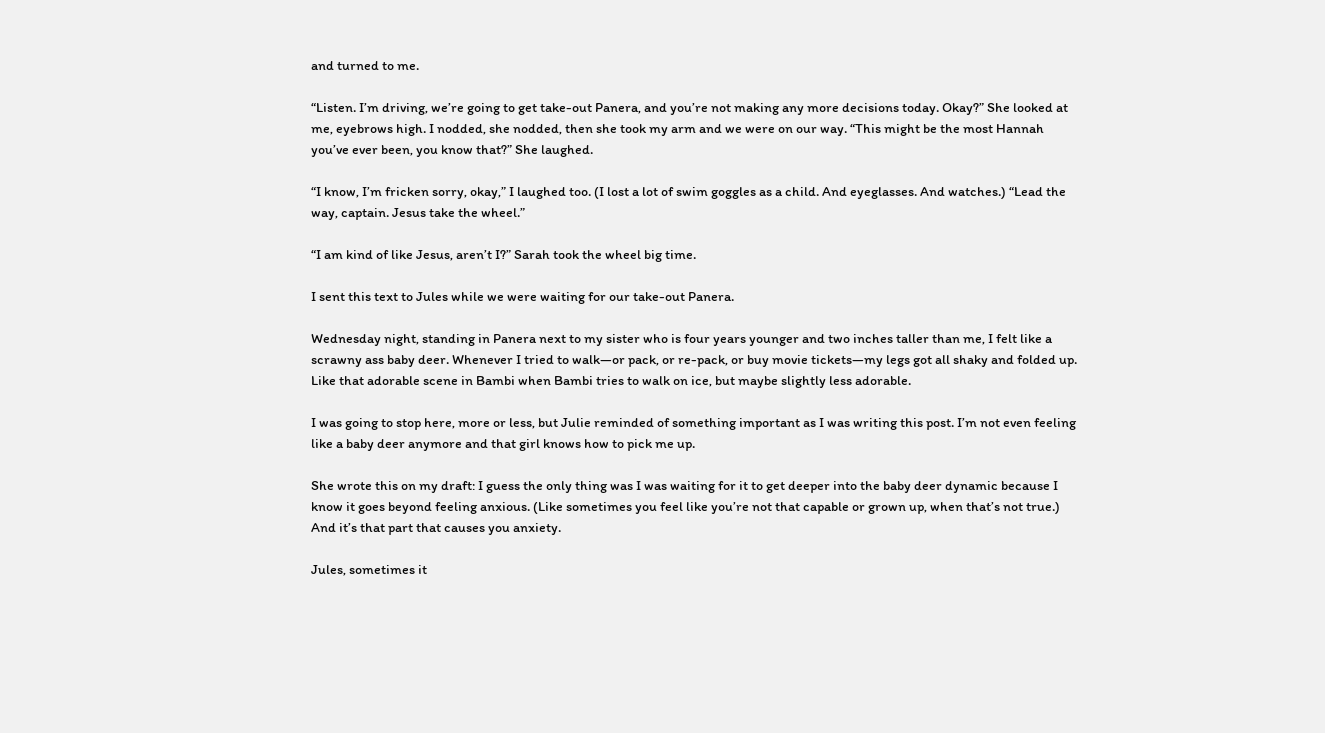and turned to me.

“Listen. I’m driving, we’re going to get take-out Panera, and you’re not making any more decisions today. Okay?” She looked at me, eyebrows high. I nodded, she nodded, then she took my arm and we were on our way. “This might be the most Hannah you’ve ever been, you know that?” She laughed.

“I know, I’m fricken sorry, okay,” I laughed too. (I lost a lot of swim goggles as a child. And eyeglasses. And watches.) “Lead the way, captain. Jesus take the wheel.”

“I am kind of like Jesus, aren’t I?” Sarah took the wheel big time.

I sent this text to Jules while we were waiting for our take-out Panera.

Wednesday night, standing in Panera next to my sister who is four years younger and two inches taller than me, I felt like a scrawny ass baby deer. Whenever I tried to walk—or pack, or re-pack, or buy movie tickets—my legs got all shaky and folded up. Like that adorable scene in Bambi when Bambi tries to walk on ice, but maybe slightly less adorable.

I was going to stop here, more or less, but Julie reminded of something important as I was writing this post. I’m not even feeling like a baby deer anymore and that girl knows how to pick me up.

She wrote this on my draft: I guess the only thing was I was waiting for it to get deeper into the baby deer dynamic because I know it goes beyond feeling anxious. (Like sometimes you feel like you’re not that capable or grown up, when that’s not true.) And it’s that part that causes you anxiety.

Jules, sometimes it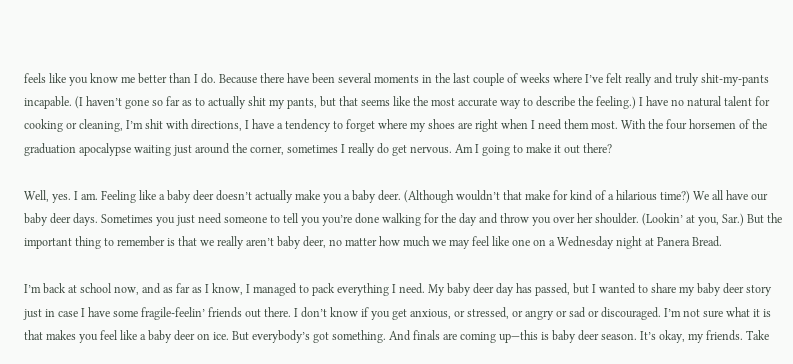feels like you know me better than I do. Because there have been several moments in the last couple of weeks where I’ve felt really and truly shit-my-pants incapable. (I haven’t gone so far as to actually shit my pants, but that seems like the most accurate way to describe the feeling.) I have no natural talent for cooking or cleaning, I’m shit with directions, I have a tendency to forget where my shoes are right when I need them most. With the four horsemen of the graduation apocalypse waiting just around the corner, sometimes I really do get nervous. Am I going to make it out there?

Well, yes. I am. Feeling like a baby deer doesn’t actually make you a baby deer. (Although wouldn’t that make for kind of a hilarious time?) We all have our baby deer days. Sometimes you just need someone to tell you you’re done walking for the day and throw you over her shoulder. (Lookin’ at you, Sar.) But the important thing to remember is that we really aren’t baby deer, no matter how much we may feel like one on a Wednesday night at Panera Bread.

I’m back at school now, and as far as I know, I managed to pack everything I need. My baby deer day has passed, but I wanted to share my baby deer story just in case I have some fragile-feelin’ friends out there. I don’t know if you get anxious, or stressed, or angry or sad or discouraged. I’m not sure what it is that makes you feel like a baby deer on ice. But everybody’s got something. And finals are coming up—this is baby deer season. It’s okay, my friends. Take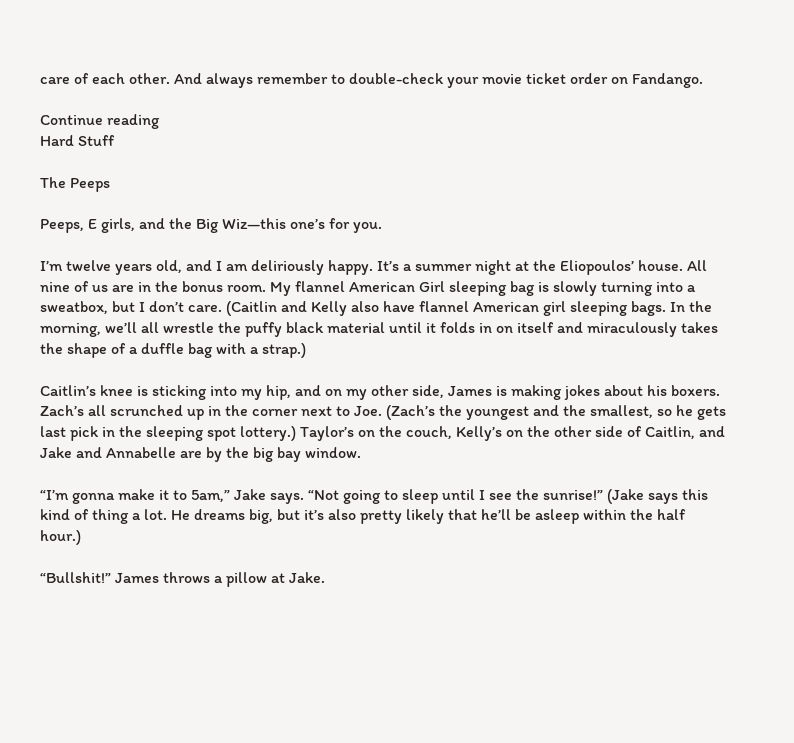care of each other. And always remember to double-check your movie ticket order on Fandango.

Continue reading
Hard Stuff

The Peeps

Peeps, E girls, and the Big Wiz—this one’s for you.

I’m twelve years old, and I am deliriously happy. It’s a summer night at the Eliopoulos’ house. All nine of us are in the bonus room. My flannel American Girl sleeping bag is slowly turning into a sweatbox, but I don’t care. (Caitlin and Kelly also have flannel American girl sleeping bags. In the morning, we’ll all wrestle the puffy black material until it folds in on itself and miraculously takes the shape of a duffle bag with a strap.)

Caitlin’s knee is sticking into my hip, and on my other side, James is making jokes about his boxers. Zach’s all scrunched up in the corner next to Joe. (Zach’s the youngest and the smallest, so he gets last pick in the sleeping spot lottery.) Taylor’s on the couch, Kelly’s on the other side of Caitlin, and Jake and Annabelle are by the big bay window.

“I’m gonna make it to 5am,” Jake says. “Not going to sleep until I see the sunrise!” (Jake says this kind of thing a lot. He dreams big, but it’s also pretty likely that he’ll be asleep within the half hour.)

“Bullshit!” James throws a pillow at Jake.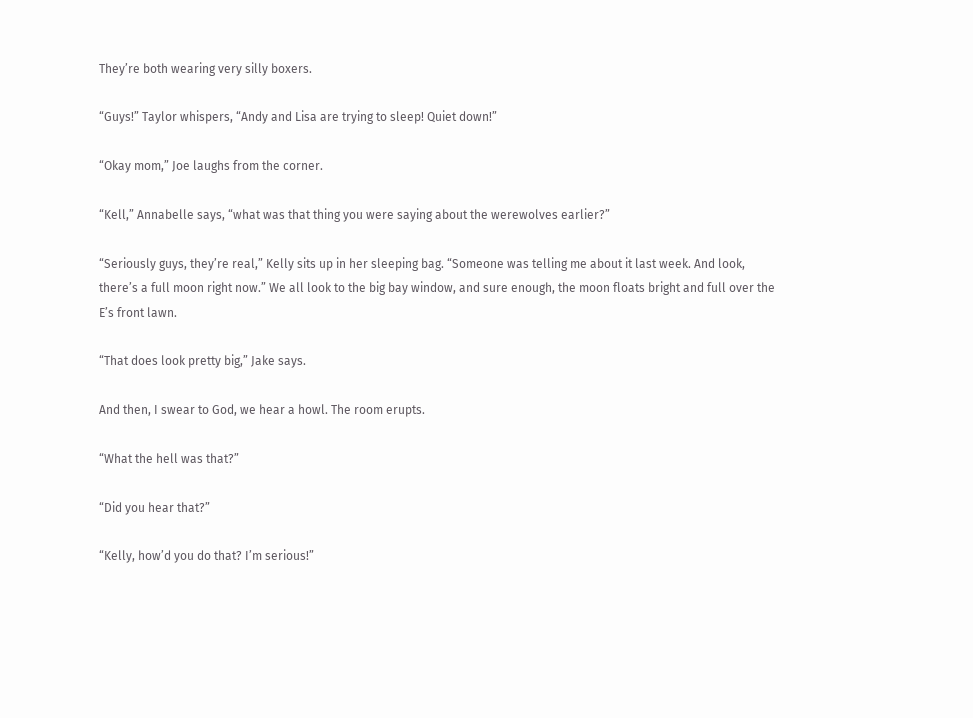They’re both wearing very silly boxers.

“Guys!” Taylor whispers, “Andy and Lisa are trying to sleep! Quiet down!”

“Okay mom,” Joe laughs from the corner.

“Kell,” Annabelle says, “what was that thing you were saying about the werewolves earlier?”

“Seriously guys, they’re real,” Kelly sits up in her sleeping bag. “Someone was telling me about it last week. And look, there’s a full moon right now.” We all look to the big bay window, and sure enough, the moon floats bright and full over the E’s front lawn.

“That does look pretty big,” Jake says.

And then, I swear to God, we hear a howl. The room erupts.

“What the hell was that?”

“Did you hear that?”

“Kelly, how’d you do that? I’m serious!”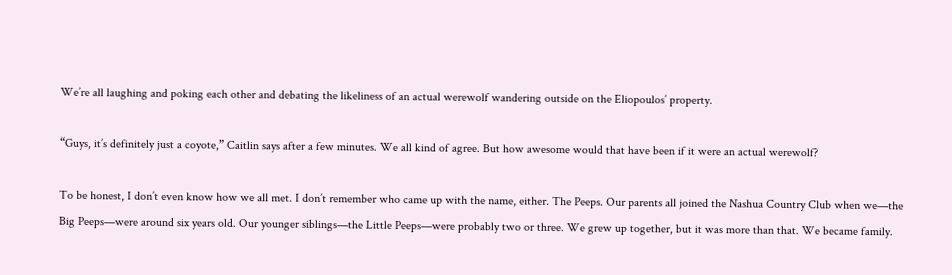We’re all laughing and poking each other and debating the likeliness of an actual werewolf wandering outside on the Eliopoulos’ property.

“Guys, it’s definitely just a coyote,” Caitlin says after a few minutes. We all kind of agree. But how awesome would that have been if it were an actual werewolf?

To be honest, I don’t even know how we all met. I don’t remember who came up with the name, either. The Peeps. Our parents all joined the Nashua Country Club when we—the Big Peeps—were around six years old. Our younger siblings—the Little Peeps—were probably two or three. We grew up together, but it was more than that. We became family.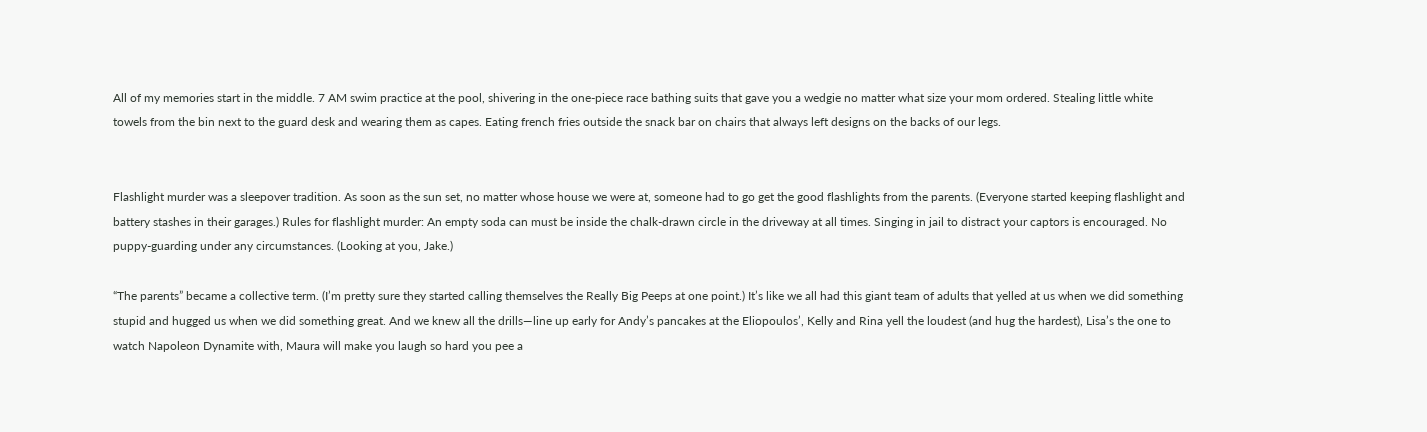All of my memories start in the middle. 7 AM swim practice at the pool, shivering in the one-piece race bathing suits that gave you a wedgie no matter what size your mom ordered. Stealing little white towels from the bin next to the guard desk and wearing them as capes. Eating french fries outside the snack bar on chairs that always left designs on the backs of our legs.


Flashlight murder was a sleepover tradition. As soon as the sun set, no matter whose house we were at, someone had to go get the good flashlights from the parents. (Everyone started keeping flashlight and battery stashes in their garages.) Rules for flashlight murder: An empty soda can must be inside the chalk-drawn circle in the driveway at all times. Singing in jail to distract your captors is encouraged. No puppy-guarding under any circumstances. (Looking at you, Jake.)

“The parents” became a collective term. (I’m pretty sure they started calling themselves the Really Big Peeps at one point.) It’s like we all had this giant team of adults that yelled at us when we did something stupid and hugged us when we did something great. And we knew all the drills—line up early for Andy’s pancakes at the Eliopoulos’, Kelly and Rina yell the loudest (and hug the hardest), Lisa’s the one to watch Napoleon Dynamite with, Maura will make you laugh so hard you pee a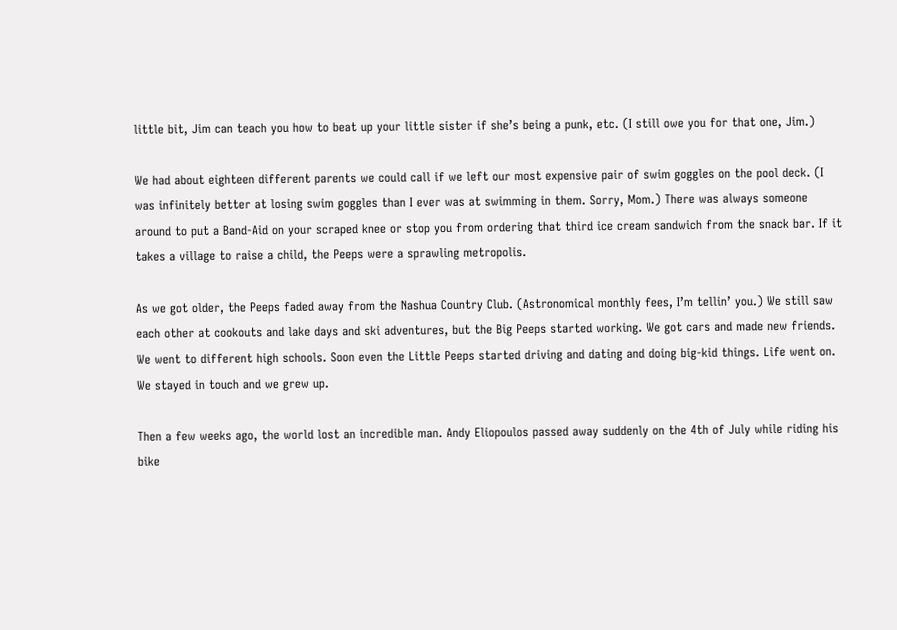little bit, Jim can teach you how to beat up your little sister if she’s being a punk, etc. (I still owe you for that one, Jim.)

We had about eighteen different parents we could call if we left our most expensive pair of swim goggles on the pool deck. (I was infinitely better at losing swim goggles than I ever was at swimming in them. Sorry, Mom.) There was always someone around to put a Band-Aid on your scraped knee or stop you from ordering that third ice cream sandwich from the snack bar. If it takes a village to raise a child, the Peeps were a sprawling metropolis.

As we got older, the Peeps faded away from the Nashua Country Club. (Astronomical monthly fees, I’m tellin’ you.) We still saw each other at cookouts and lake days and ski adventures, but the Big Peeps started working. We got cars and made new friends. We went to different high schools. Soon even the Little Peeps started driving and dating and doing big-kid things. Life went on. We stayed in touch and we grew up.

Then a few weeks ago, the world lost an incredible man. Andy Eliopoulos passed away suddenly on the 4th of July while riding his bike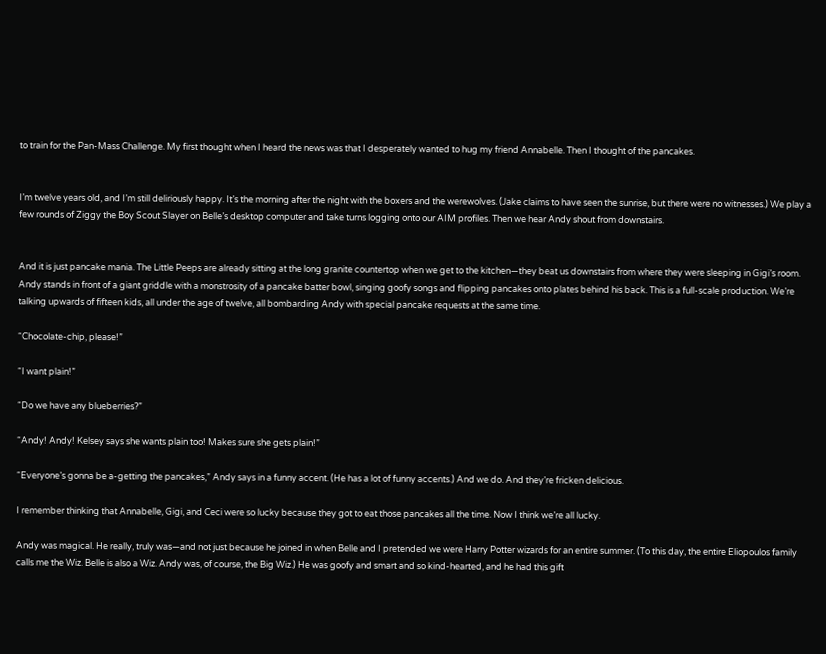to train for the Pan-Mass Challenge. My first thought when I heard the news was that I desperately wanted to hug my friend Annabelle. Then I thought of the pancakes.


I’m twelve years old, and I’m still deliriously happy. It’s the morning after the night with the boxers and the werewolves. (Jake claims to have seen the sunrise, but there were no witnesses.) We play a few rounds of Ziggy the Boy Scout Slayer on Belle’s desktop computer and take turns logging onto our AIM profiles. Then we hear Andy shout from downstairs.


And it is just pancake mania. The Little Peeps are already sitting at the long granite countertop when we get to the kitchen—they beat us downstairs from where they were sleeping in Gigi’s room. Andy stands in front of a giant griddle with a monstrosity of a pancake batter bowl, singing goofy songs and flipping pancakes onto plates behind his back. This is a full-scale production. We’re talking upwards of fifteen kids, all under the age of twelve, all bombarding Andy with special pancake requests at the same time.

“Chocolate-chip, please!”

“I want plain!”

“Do we have any blueberries?”

“Andy! Andy! Kelsey says she wants plain too! Makes sure she gets plain!”

“Everyone’s gonna be a-getting the pancakes,” Andy says in a funny accent. (He has a lot of funny accents.) And we do. And they’re fricken delicious.

I remember thinking that Annabelle, Gigi, and Ceci were so lucky because they got to eat those pancakes all the time. Now I think we’re all lucky.

Andy was magical. He really, truly was—and not just because he joined in when Belle and I pretended we were Harry Potter wizards for an entire summer. (To this day, the entire Eliopoulos family calls me the Wiz. Belle is also a Wiz. Andy was, of course, the Big Wiz.) He was goofy and smart and so kind-hearted, and he had this gift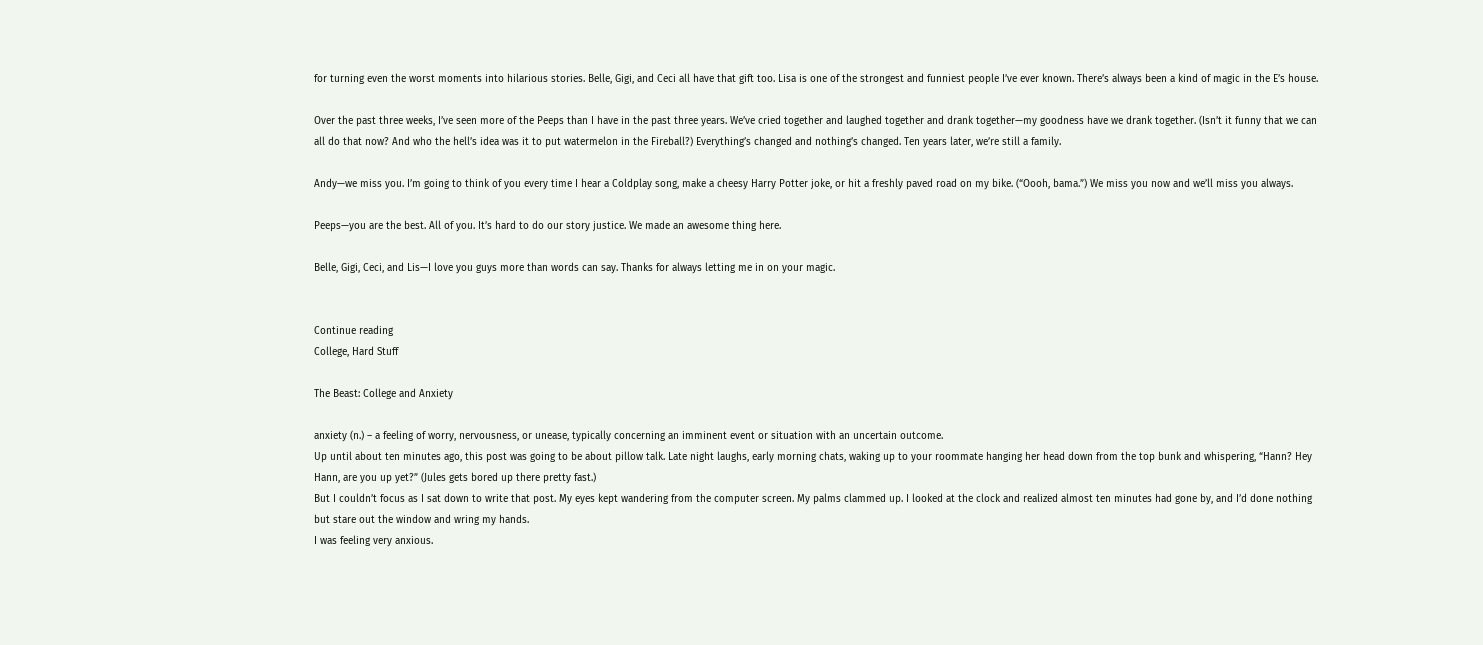for turning even the worst moments into hilarious stories. Belle, Gigi, and Ceci all have that gift too. Lisa is one of the strongest and funniest people I’ve ever known. There’s always been a kind of magic in the E’s house.

Over the past three weeks, I’ve seen more of the Peeps than I have in the past three years. We’ve cried together and laughed together and drank together—my goodness have we drank together. (Isn’t it funny that we can all do that now? And who the hell’s idea was it to put watermelon in the Fireball?) Everything’s changed and nothing’s changed. Ten years later, we’re still a family.

Andy—we miss you. I’m going to think of you every time I hear a Coldplay song, make a cheesy Harry Potter joke, or hit a freshly paved road on my bike. (“Oooh, bama.”) We miss you now and we’ll miss you always.

Peeps—you are the best. All of you. It’s hard to do our story justice. We made an awesome thing here.

Belle, Gigi, Ceci, and Lis—I love you guys more than words can say. Thanks for always letting me in on your magic.


Continue reading
College, Hard Stuff

The Beast: College and Anxiety

anxiety (n.) – a feeling of worry, nervousness, or unease, typically concerning an imminent event or situation with an uncertain outcome.
Up until about ten minutes ago, this post was going to be about pillow talk. Late night laughs, early morning chats, waking up to your roommate hanging her head down from the top bunk and whispering, “Hann? Hey Hann, are you up yet?” (Jules gets bored up there pretty fast.)
But I couldn’t focus as I sat down to write that post. My eyes kept wandering from the computer screen. My palms clammed up. I looked at the clock and realized almost ten minutes had gone by, and I’d done nothing but stare out the window and wring my hands.
I was feeling very anxious.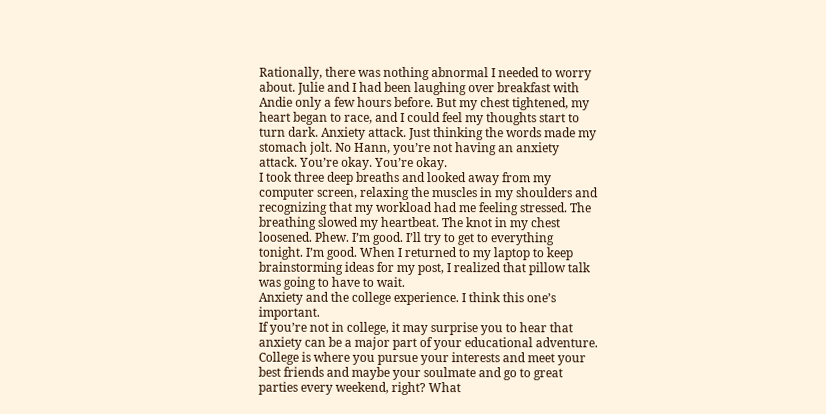Rationally, there was nothing abnormal I needed to worry about. Julie and I had been laughing over breakfast with Andie only a few hours before. But my chest tightened, my heart began to race, and I could feel my thoughts start to turn dark. Anxiety attack. Just thinking the words made my stomach jolt. No Hann, you’re not having an anxiety attack. You’re okay. You’re okay.
I took three deep breaths and looked away from my computer screen, relaxing the muscles in my shoulders and recognizing that my workload had me feeling stressed. The breathing slowed my heartbeat. The knot in my chest loosened. Phew. I’m good. I’ll try to get to everything tonight. I’m good. When I returned to my laptop to keep brainstorming ideas for my post, I realized that pillow talk was going to have to wait.
Anxiety and the college experience. I think this one’s important.
If you’re not in college, it may surprise you to hear that anxiety can be a major part of your educational adventure. College is where you pursue your interests and meet your best friends and maybe your soulmate and go to great parties every weekend, right? What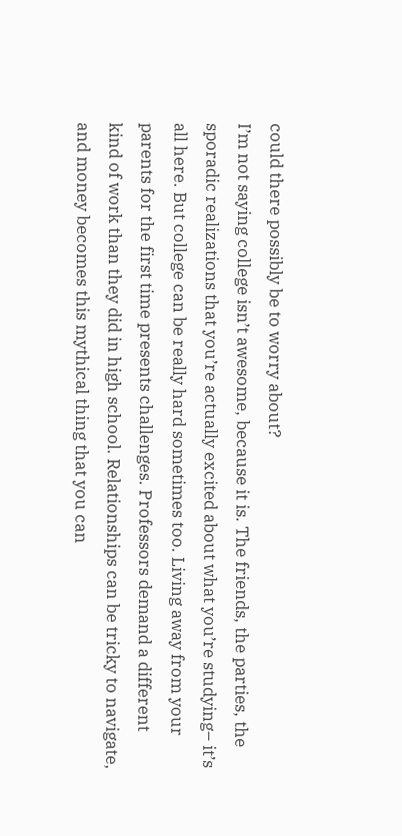could there possibly be to worry about?
I’m not saying college isn’t awesome, because it is. The friends, the parties, the sporadic realizations that you’re actually excited about what you’re studying– it’s all here. But college can be really hard sometimes too. Living away from your parents for the first time presents challenges. Professors demand a different kind of work than they did in high school. Relationships can be tricky to navigate, and money becomes this mythical thing that you can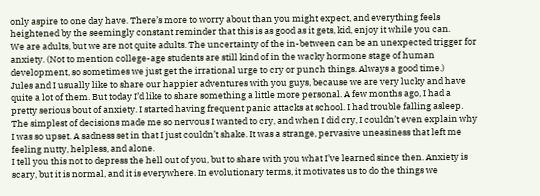only aspire to one day have. There’s more to worry about than you might expect, and everything feels heightened by the seemingly constant reminder that this is as good as it gets, kid, enjoy it while you can.
We are adults, but we are not quite adults. The uncertainty of the in-between can be an unexpected trigger for anxiety. (Not to mention college-age students are still kind of in the wacky hormone stage of human development, so sometimes we just get the irrational urge to cry or punch things. Always a good time.)
Jules and I usually like to share our happier adventures with you guys, because we are very lucky and have quite a lot of them. But today I’d like to share something a little more personal. A few months ago, I had a pretty serious bout of anxiety. I started having frequent panic attacks at school. I had trouble falling asleep. The simplest of decisions made me so nervous I wanted to cry, and when I did cry, I couldn’t even explain why I was so upset. A sadness set in that I just couldn’t shake. It was a strange, pervasive uneasiness that left me feeling nutty, helpless, and alone.
I tell you this not to depress the hell out of you, but to share with you what I’ve learned since then. Anxiety is scary, but it is normal, and it is everywhere. In evolutionary terms, it motivates us to do the things we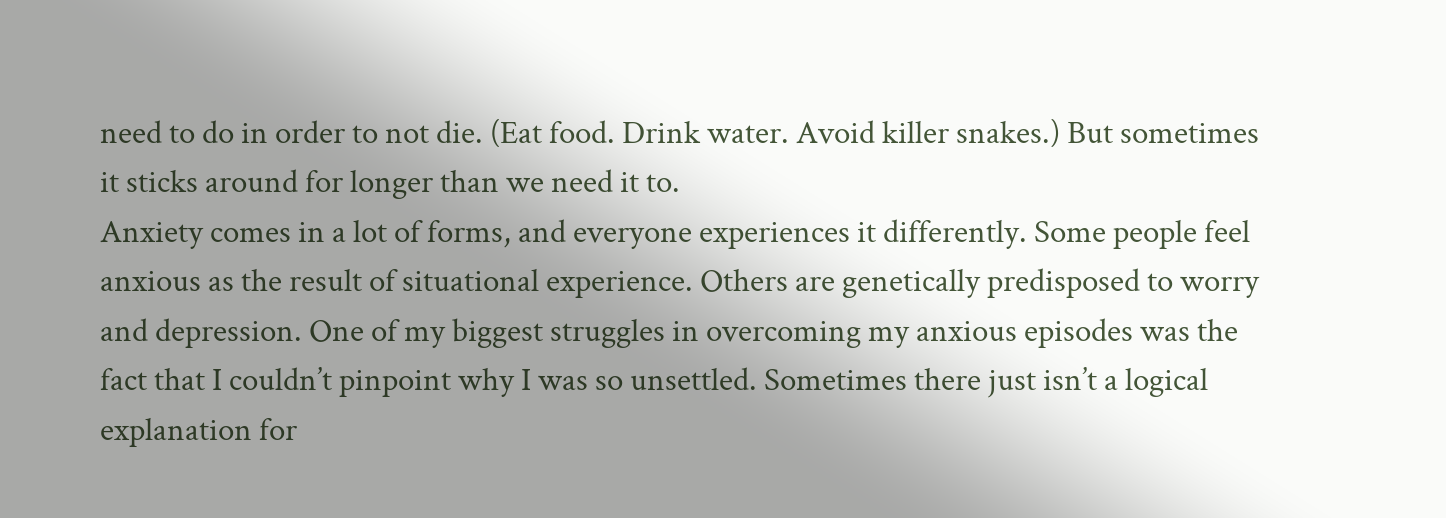need to do in order to not die. (Eat food. Drink water. Avoid killer snakes.) But sometimes it sticks around for longer than we need it to.
Anxiety comes in a lot of forms, and everyone experiences it differently. Some people feel anxious as the result of situational experience. Others are genetically predisposed to worry and depression. One of my biggest struggles in overcoming my anxious episodes was the fact that I couldn’t pinpoint why I was so unsettled. Sometimes there just isn’t a logical explanation for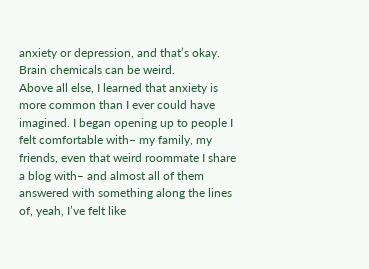anxiety or depression, and that’s okay. Brain chemicals can be weird.
Above all else, I learned that anxiety is more common than I ever could have imagined. I began opening up to people I felt comfortable with– my family, my friends, even that weird roommate I share a blog with– and almost all of them answered with something along the lines of, yeah, I’ve felt like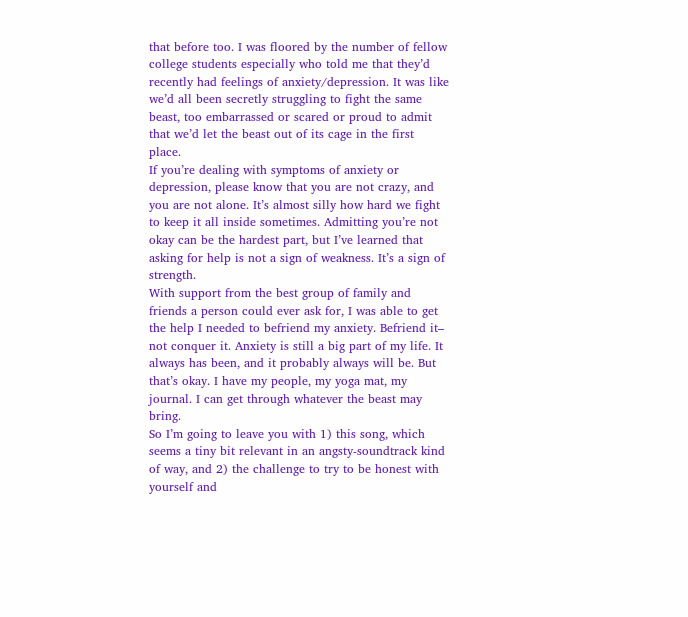that before too. I was floored by the number of fellow college students especially who told me that they’d recently had feelings of anxiety/depression. It was like we’d all been secretly struggling to fight the same beast, too embarrassed or scared or proud to admit that we’d let the beast out of its cage in the first place.
If you’re dealing with symptoms of anxiety or depression, please know that you are not crazy, and you are not alone. It’s almost silly how hard we fight to keep it all inside sometimes. Admitting you’re not okay can be the hardest part, but I’ve learned that asking for help is not a sign of weakness. It’s a sign of strength.
With support from the best group of family and friends a person could ever ask for, I was able to get the help I needed to befriend my anxiety. Befriend it– not conquer it. Anxiety is still a big part of my life. It always has been, and it probably always will be. But that’s okay. I have my people, my yoga mat, my journal. I can get through whatever the beast may bring.
So I’m going to leave you with 1) this song, which seems a tiny bit relevant in an angsty-soundtrack kind of way, and 2) the challenge to try to be honest with yourself and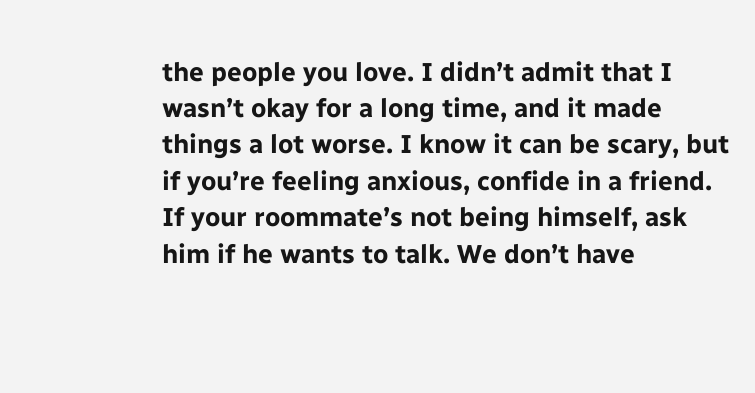the people you love. I didn’t admit that I wasn’t okay for a long time, and it made things a lot worse. I know it can be scary, but if you’re feeling anxious, confide in a friend. If your roommate’s not being himself, ask him if he wants to talk. We don’t have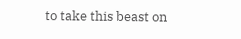to take this beast on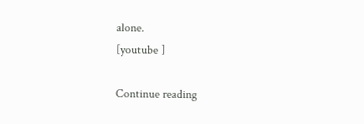alone.
[youtube ]

Continue reading